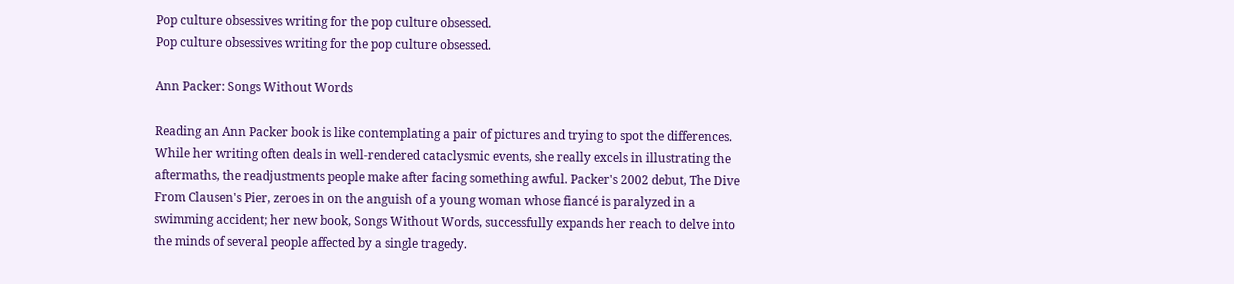Pop culture obsessives writing for the pop culture obsessed.
Pop culture obsessives writing for the pop culture obsessed.

Ann Packer: Songs Without Words

Reading an Ann Packer book is like contemplating a pair of pictures and trying to spot the differences. While her writing often deals in well-rendered cataclysmic events, she really excels in illustrating the aftermaths, the readjustments people make after facing something awful. Packer's 2002 debut, The Dive From Clausen's Pier, zeroes in on the anguish of a young woman whose fiancé is paralyzed in a swimming accident; her new book, Songs Without Words, successfully expands her reach to delve into the minds of several people affected by a single tragedy.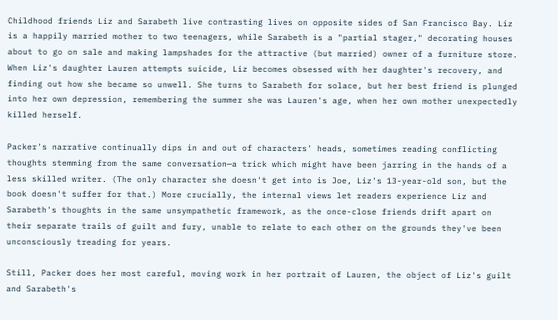Childhood friends Liz and Sarabeth live contrasting lives on opposite sides of San Francisco Bay. Liz is a happily married mother to two teenagers, while Sarabeth is a "partial stager," decorating houses about to go on sale and making lampshades for the attractive (but married) owner of a furniture store. When Liz's daughter Lauren attempts suicide, Liz becomes obsessed with her daughter's recovery, and finding out how she became so unwell. She turns to Sarabeth for solace, but her best friend is plunged into her own depression, remembering the summer she was Lauren's age, when her own mother unexpectedly killed herself.

Packer's narrative continually dips in and out of characters' heads, sometimes reading conflicting thoughts stemming from the same conversation—a trick which might have been jarring in the hands of a less skilled writer. (The only character she doesn't get into is Joe, Liz's 13-year-old son, but the book doesn't suffer for that.) More crucially, the internal views let readers experience Liz and Sarabeth's thoughts in the same unsympathetic framework, as the once-close friends drift apart on their separate trails of guilt and fury, unable to relate to each other on the grounds they've been unconsciously treading for years.

Still, Packer does her most careful, moving work in her portrait of Lauren, the object of Liz's guilt and Sarabeth's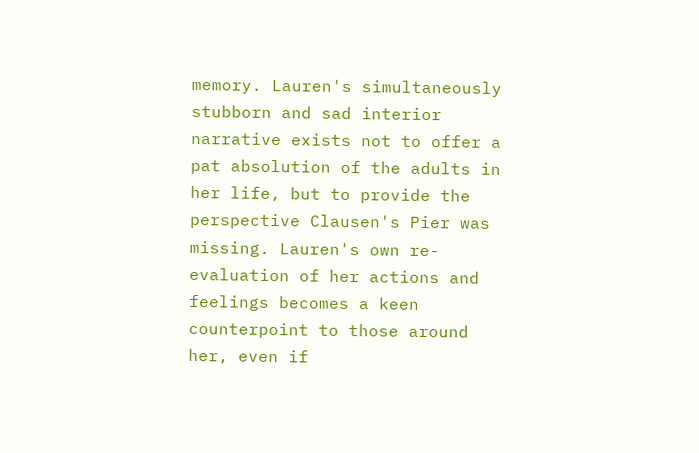memory. Lauren's simultaneously stubborn and sad interior narrative exists not to offer a pat absolution of the adults in her life, but to provide the perspective Clausen's Pier was missing. Lauren's own re-evaluation of her actions and feelings becomes a keen counterpoint to those around her, even if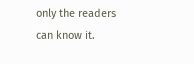only the readers can know it.